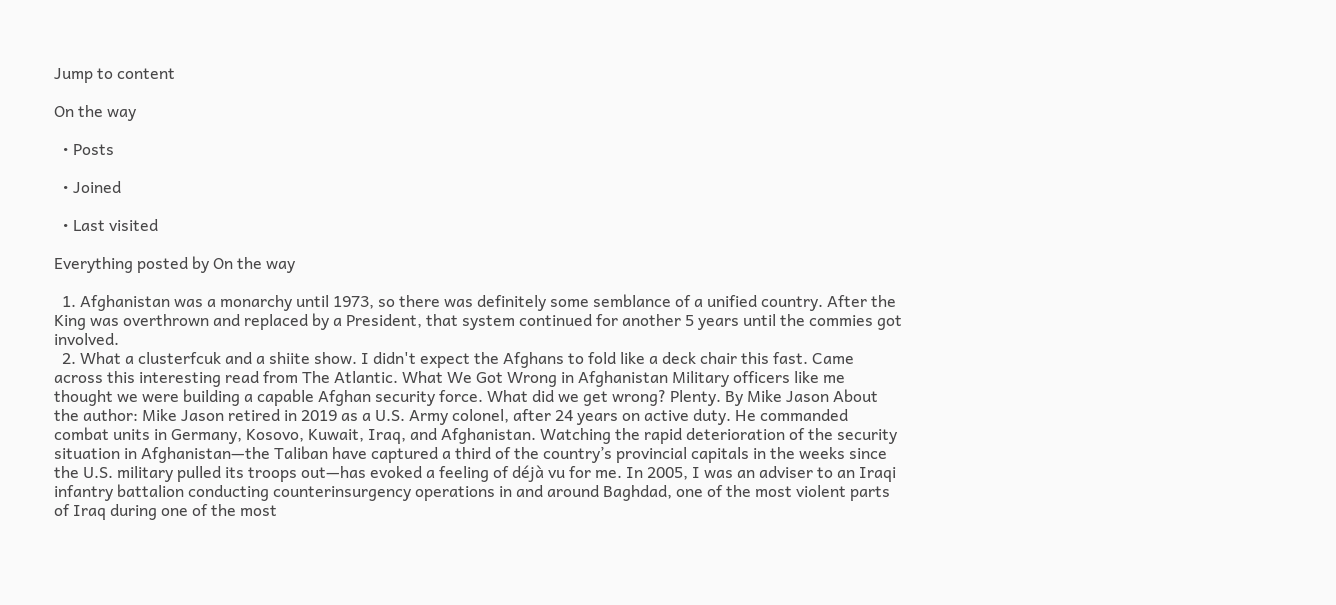Jump to content

On the way

  • Posts

  • Joined

  • Last visited

Everything posted by On the way

  1. Afghanistan was a monarchy until 1973, so there was definitely some semblance of a unified country. After the King was overthrown and replaced by a President, that system continued for another 5 years until the commies got involved.
  2. What a clusterfcuk and a shiite show. I didn't expect the Afghans to fold like a deck chair this fast. Came across this interesting read from The Atlantic. What We Got Wrong in Afghanistan Military officers like me thought we were building a capable Afghan security force. What did we get wrong? Plenty. By Mike Jason About the author: Mike Jason retired in 2019 as a U.S. Army colonel, after 24 years on active duty. He commanded combat units in Germany, Kosovo, Kuwait, Iraq, and Afghanistan. Watching the rapid deterioration of the security situation in Afghanistan—the Taliban have captured a third of the country’s provincial capitals in the weeks since the U.S. military pulled its troops out—has evoked a feeling of déjà vu for me. In 2005, I was an adviser to an Iraqi infantry battalion conducting counterinsurgency operations in and around Baghdad, one of the most violent parts of Iraq during one of the most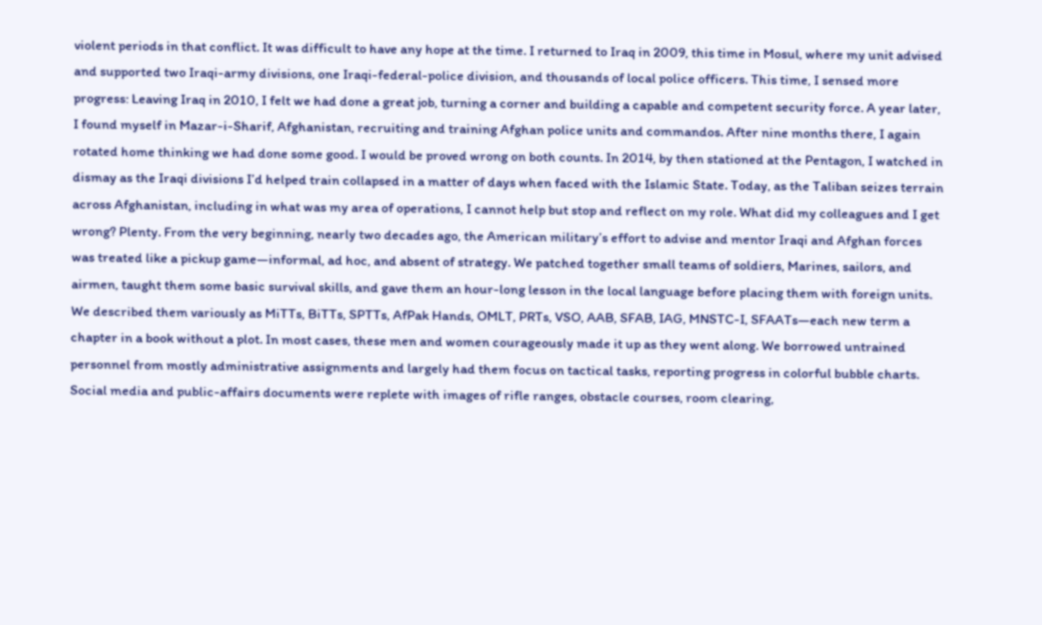violent periods in that conflict. It was difficult to have any hope at the time. I returned to Iraq in 2009, this time in Mosul, where my unit advised and supported two Iraqi-army divisions, one Iraqi-federal-police division, and thousands of local police officers. This time, I sensed more progress: Leaving Iraq in 2010, I felt we had done a great job, turning a corner and building a capable and competent security force. A year later, I found myself in Mazar-i-Sharif, Afghanistan, recruiting and training Afghan police units and commandos. After nine months there, I again rotated home thinking we had done some good. I would be proved wrong on both counts. In 2014, by then stationed at the Pentagon, I watched in dismay as the Iraqi divisions I’d helped train collapsed in a matter of days when faced with the Islamic State. Today, as the Taliban seizes terrain across Afghanistan, including in what was my area of operations, I cannot help but stop and reflect on my role. What did my colleagues and I get wrong? Plenty. From the very beginning, nearly two decades ago, the American military’s effort to advise and mentor Iraqi and Afghan forces was treated like a pickup game—informal, ad hoc, and absent of strategy. We patched together small teams of soldiers, Marines, sailors, and airmen, taught them some basic survival skills, and gave them an hour-long lesson in the local language before placing them with foreign units. We described them variously as MiTTs, BiTTs, SPTTs, AfPak Hands, OMLT, PRTs, VSO, AAB, SFAB, IAG, MNSTC-I, SFAATs—each new term a chapter in a book without a plot. In most cases, these men and women courageously made it up as they went along. We borrowed untrained personnel from mostly administrative assignments and largely had them focus on tactical tasks, reporting progress in colorful bubble charts. Social media and public-affairs documents were replete with images of rifle ranges, obstacle courses, room clearing,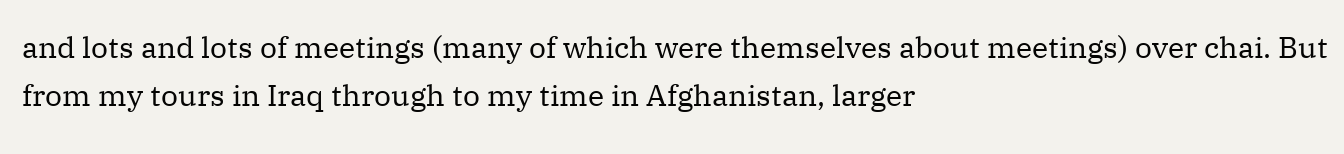and lots and lots of meetings (many of which were themselves about meetings) over chai. But from my tours in Iraq through to my time in Afghanistan, larger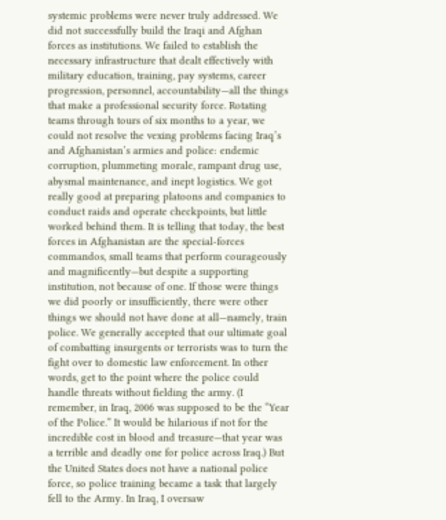systemic problems were never truly addressed. We did not successfully build the Iraqi and Afghan forces as institutions. We failed to establish the necessary infrastructure that dealt effectively with military education, training, pay systems, career progression, personnel, accountability—all the things that make a professional security force. Rotating teams through tours of six months to a year, we could not resolve the vexing problems facing Iraq’s and Afghanistan’s armies and police: endemic corruption, plummeting morale, rampant drug use, abysmal maintenance, and inept logistics. We got really good at preparing platoons and companies to conduct raids and operate checkpoints, but little worked behind them. It is telling that today, the best forces in Afghanistan are the special-forces commandos, small teams that perform courageously and magnificently—but despite a supporting institution, not because of one. If those were things we did poorly or insufficiently, there were other things we should not have done at all—namely, train police. We generally accepted that our ultimate goal of combatting insurgents or terrorists was to turn the fight over to domestic law enforcement. In other words, get to the point where the police could handle threats without fielding the army. (I remember, in Iraq, 2006 was supposed to be the “Year of the Police.” It would be hilarious if not for the incredible cost in blood and treasure—that year was a terrible and deadly one for police across Iraq.) But the United States does not have a national police force, so police training became a task that largely fell to the Army. In Iraq, I oversaw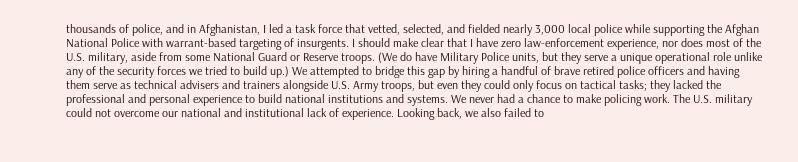thousands of police, and in Afghanistan, I led a task force that vetted, selected, and fielded nearly 3,000 local police while supporting the Afghan National Police with warrant-based targeting of insurgents. I should make clear that I have zero law-enforcement experience, nor does most of the U.S. military, aside from some National Guard or Reserve troops. (We do have Military Police units, but they serve a unique operational role unlike any of the security forces we tried to build up.) We attempted to bridge this gap by hiring a handful of brave retired police officers and having them serve as technical advisers and trainers alongside U.S. Army troops, but even they could only focus on tactical tasks; they lacked the professional and personal experience to build national institutions and systems. We never had a chance to make policing work. The U.S. military could not overcome our national and institutional lack of experience. Looking back, we also failed to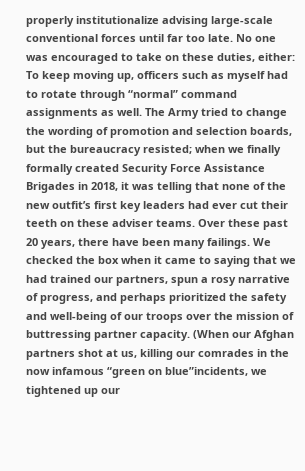properly institutionalize advising large-scale conventional forces until far too late. No one was encouraged to take on these duties, either: To keep moving up, officers such as myself had to rotate through “normal” command assignments as well. The Army tried to change the wording of promotion and selection boards, but the bureaucracy resisted; when we finally formally created Security Force Assistance Brigades in 2018, it was telling that none of the new outfit’s first key leaders had ever cut their teeth on these adviser teams. Over these past 20 years, there have been many failings. We checked the box when it came to saying that we had trained our partners, spun a rosy narrative of progress, and perhaps prioritized the safety and well-being of our troops over the mission of buttressing partner capacity. (When our Afghan partners shot at us, killing our comrades in the now infamous “green on blue”incidents, we tightened up our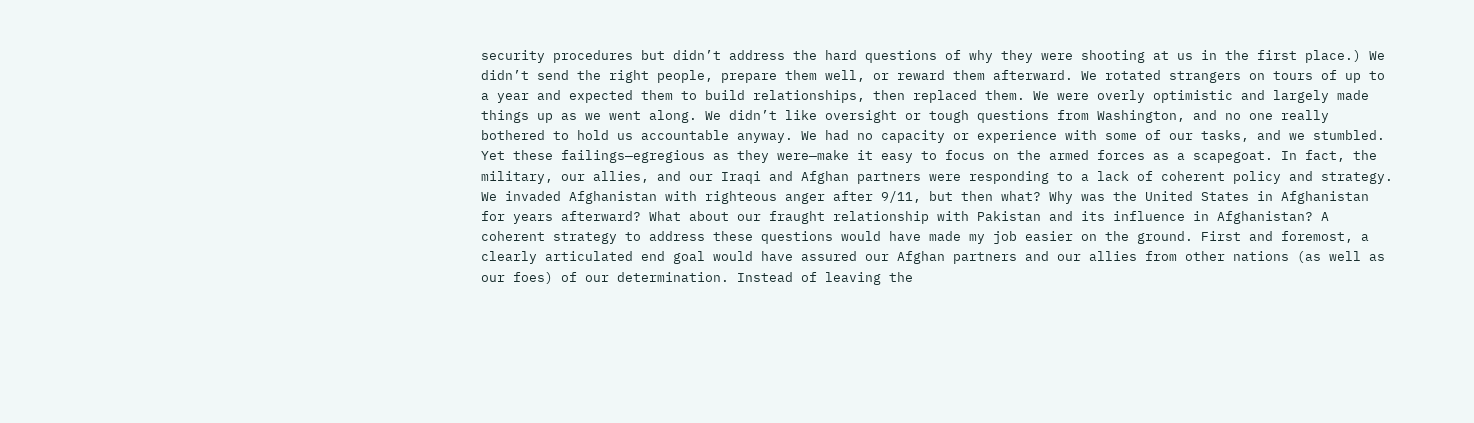security procedures but didn’t address the hard questions of why they were shooting at us in the first place.) We didn’t send the right people, prepare them well, or reward them afterward. We rotated strangers on tours of up to a year and expected them to build relationships, then replaced them. We were overly optimistic and largely made things up as we went along. We didn’t like oversight or tough questions from Washington, and no one really bothered to hold us accountable anyway. We had no capacity or experience with some of our tasks, and we stumbled. Yet these failings—egregious as they were—make it easy to focus on the armed forces as a scapegoat. In fact, the military, our allies, and our Iraqi and Afghan partners were responding to a lack of coherent policy and strategy. We invaded Afghanistan with righteous anger after 9/11, but then what? Why was the United States in Afghanistan for years afterward? What about our fraught relationship with Pakistan and its influence in Afghanistan? A coherent strategy to address these questions would have made my job easier on the ground. First and foremost, a clearly articulated end goal would have assured our Afghan partners and our allies from other nations (as well as our foes) of our determination. Instead of leaving the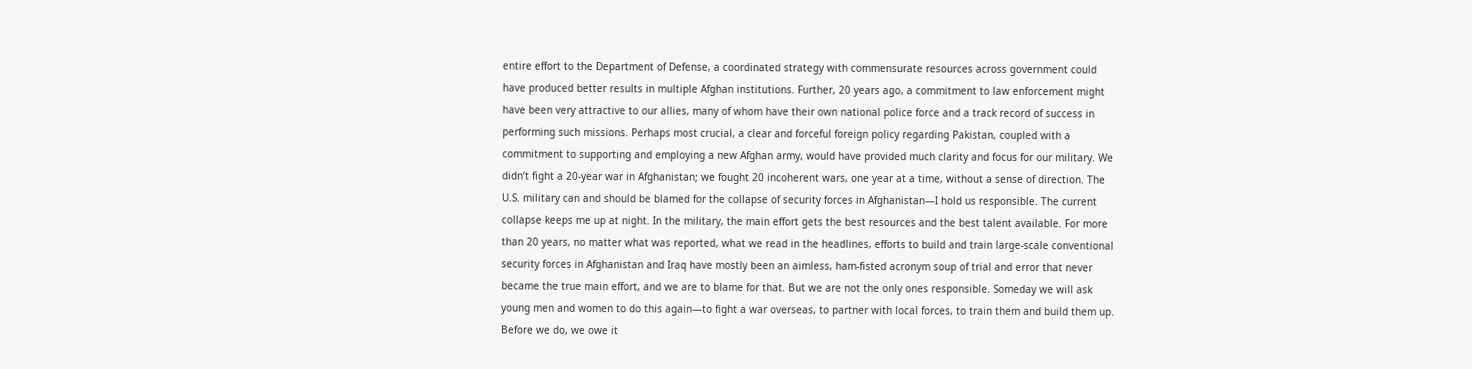entire effort to the Department of Defense, a coordinated strategy with commensurate resources across government could have produced better results in multiple Afghan institutions. Further, 20 years ago, a commitment to law enforcement might have been very attractive to our allies, many of whom have their own national police force and a track record of success in performing such missions. Perhaps most crucial, a clear and forceful foreign policy regarding Pakistan, coupled with a commitment to supporting and employing a new Afghan army, would have provided much clarity and focus for our military. We didn’t fight a 20-year war in Afghanistan; we fought 20 incoherent wars, one year at a time, without a sense of direction. The U.S. military can and should be blamed for the collapse of security forces in Afghanistan—I hold us responsible. The current collapse keeps me up at night. In the military, the main effort gets the best resources and the best talent available. For more than 20 years, no matter what was reported, what we read in the headlines, efforts to build and train large-scale conventional security forces in Afghanistan and Iraq have mostly been an aimless, ham-fisted acronym soup of trial and error that never became the true main effort, and we are to blame for that. But we are not the only ones responsible. Someday we will ask young men and women to do this again—to fight a war overseas, to partner with local forces, to train them and build them up. Before we do, we owe it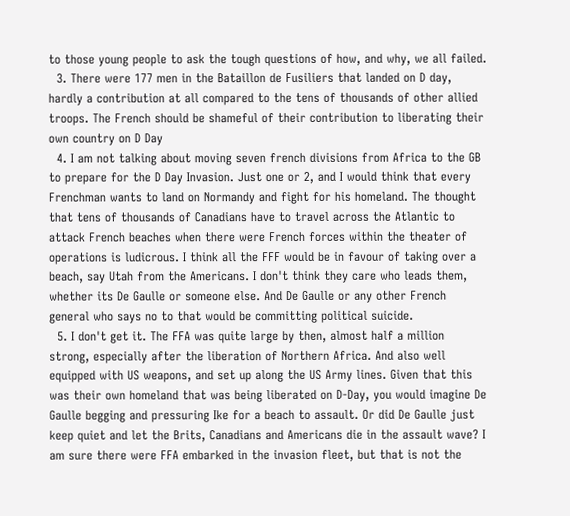to those young people to ask the tough questions of how, and why, we all failed.
  3. There were 177 men in the Bataillon de Fusiliers that landed on D day, hardly a contribution at all compared to the tens of thousands of other allied troops. The French should be shameful of their contribution to liberating their own country on D Day
  4. I am not talking about moving seven french divisions from Africa to the GB to prepare for the D Day Invasion. Just one or 2, and I would think that every Frenchman wants to land on Normandy and fight for his homeland. The thought that tens of thousands of Canadians have to travel across the Atlantic to attack French beaches when there were French forces within the theater of operations is ludicrous. I think all the FFF would be in favour of taking over a beach, say Utah from the Americans. I don't think they care who leads them, whether its De Gaulle or someone else. And De Gaulle or any other French general who says no to that would be committing political suicide.
  5. I don't get it. The FFA was quite large by then, almost half a million strong, especially after the liberation of Northern Africa. And also well equipped with US weapons, and set up along the US Army lines. Given that this was their own homeland that was being liberated on D-Day, you would imagine De Gaulle begging and pressuring Ike for a beach to assault. Or did De Gaulle just keep quiet and let the Brits, Canadians and Americans die in the assault wave? I am sure there were FFA embarked in the invasion fleet, but that is not the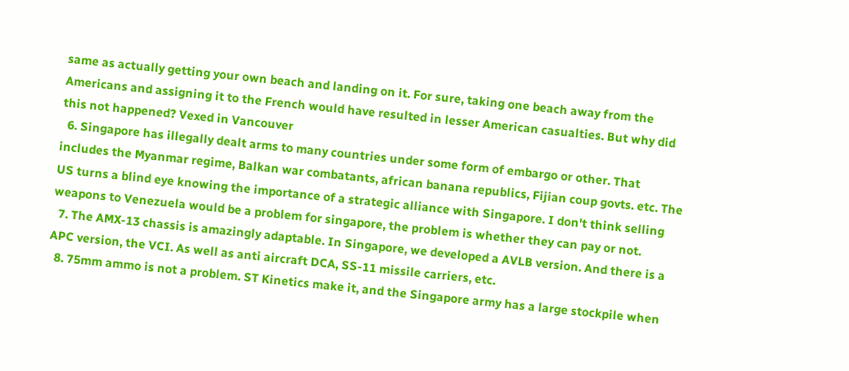same as actually getting your own beach and landing on it. For sure, taking one beach away from the Americans and assigning it to the French would have resulted in lesser American casualties. But why did this not happened? Vexed in Vancouver
  6. Singapore has illegally dealt arms to many countries under some form of embargo or other. That includes the Myanmar regime, Balkan war combatants, african banana republics, Fijian coup govts. etc. The US turns a blind eye knowing the importance of a strategic alliance with Singapore. I don't think selling weapons to Venezuela would be a problem for singapore, the problem is whether they can pay or not.
  7. The AMX-13 chassis is amazingly adaptable. In Singapore, we developed a AVLB version. And there is a APC version, the VCI. As well as anti aircraft DCA, SS-11 missile carriers, etc.
  8. 75mm ammo is not a problem. ST Kinetics make it, and the Singapore army has a large stockpile when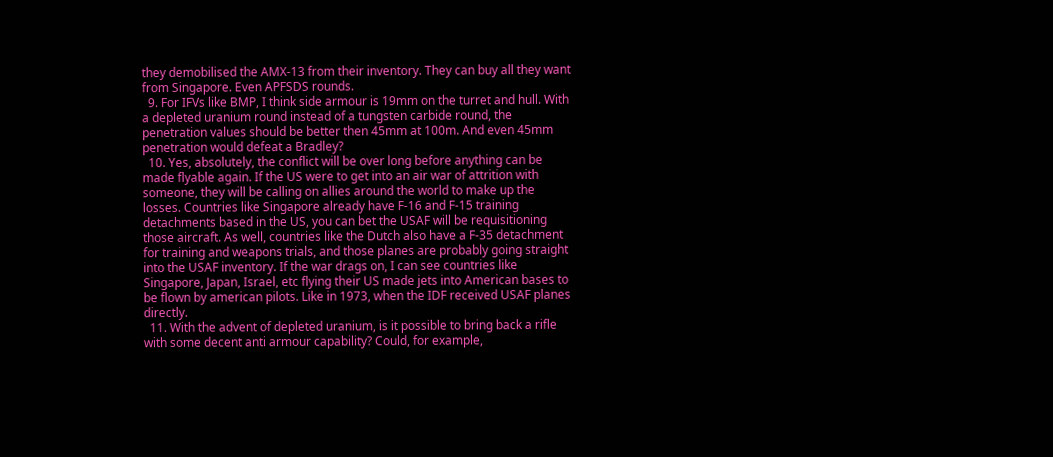they demobilised the AMX-13 from their inventory. They can buy all they want from Singapore. Even APFSDS rounds.
  9. For IFVs like BMP, I think side armour is 19mm on the turret and hull. With a depleted uranium round instead of a tungsten carbide round, the penetration values should be better then 45mm at 100m. And even 45mm penetration would defeat a Bradley?
  10. Yes, absolutely, the conflict will be over long before anything can be made flyable again. If the US were to get into an air war of attrition with someone, they will be calling on allies around the world to make up the losses. Countries like Singapore already have F-16 and F-15 training detachments based in the US, you can bet the USAF will be requisitioning those aircraft. As well, countries like the Dutch also have a F-35 detachment for training and weapons trials, and those planes are probably going straight into the USAF inventory. If the war drags on, I can see countries like Singapore, Japan, Israel, etc flying their US made jets into American bases to be flown by american pilots. Like in 1973, when the IDF received USAF planes directly.
  11. With the advent of depleted uranium, is it possible to bring back a rifle with some decent anti armour capability? Could, for example,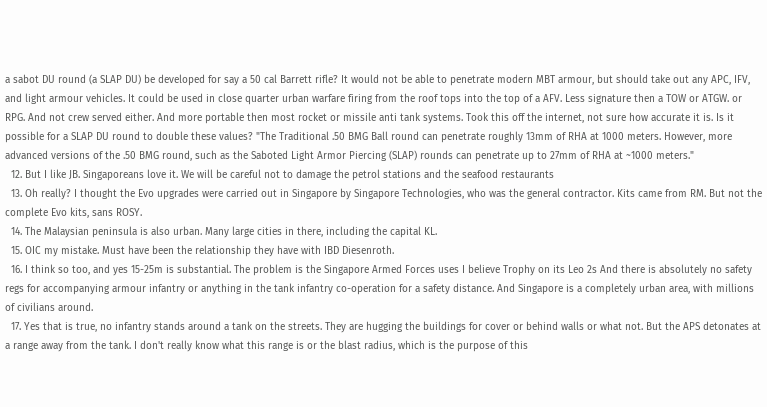a sabot DU round (a SLAP DU) be developed for say a 50 cal Barrett rifle? It would not be able to penetrate modern MBT armour, but should take out any APC, IFV, and light armour vehicles. It could be used in close quarter urban warfare firing from the roof tops into the top of a AFV. Less signature then a TOW or ATGW. or RPG. And not crew served either. And more portable then most rocket or missile anti tank systems. Took this off the internet, not sure how accurate it is. Is it possible for a SLAP DU round to double these values? "The Traditional .50 BMG Ball round can penetrate roughly 13mm of RHA at 1000 meters. However, more advanced versions of the .50 BMG round, such as the Saboted Light Armor Piercing (SLAP) rounds can penetrate up to 27mm of RHA at ~1000 meters."
  12. But I like JB. Singaporeans love it. We will be careful not to damage the petrol stations and the seafood restaurants
  13. Oh really? I thought the Evo upgrades were carried out in Singapore by Singapore Technologies, who was the general contractor. Kits came from RM. But not the complete Evo kits, sans ROSY.
  14. The Malaysian peninsula is also urban. Many large cities in there, including the capital KL.
  15. OIC my mistake. Must have been the relationship they have with IBD Diesenroth.
  16. I think so too, and yes 15-25m is substantial. The problem is the Singapore Armed Forces uses I believe Trophy on its Leo 2s And there is absolutely no safety regs for accompanying armour infantry or anything in the tank infantry co-operation for a safety distance. And Singapore is a completely urban area, with millions of civilians around.
  17. Yes that is true, no infantry stands around a tank on the streets. They are hugging the buildings for cover or behind walls or what not. But the APS detonates at a range away from the tank. I don't really know what this range is or the blast radius, which is the purpose of this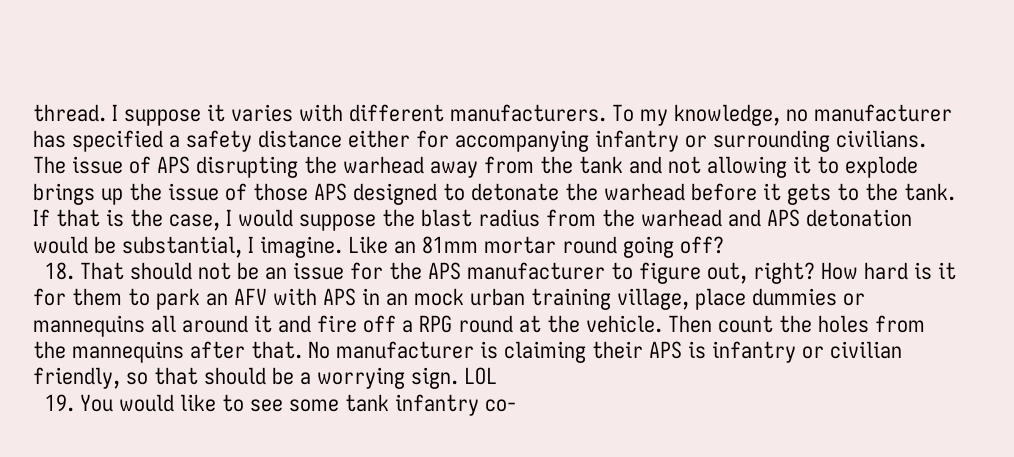thread. I suppose it varies with different manufacturers. To my knowledge, no manufacturer has specified a safety distance either for accompanying infantry or surrounding civilians. The issue of APS disrupting the warhead away from the tank and not allowing it to explode brings up the issue of those APS designed to detonate the warhead before it gets to the tank. If that is the case, I would suppose the blast radius from the warhead and APS detonation would be substantial, I imagine. Like an 81mm mortar round going off?
  18. That should not be an issue for the APS manufacturer to figure out, right? How hard is it for them to park an AFV with APS in an mock urban training village, place dummies or mannequins all around it and fire off a RPG round at the vehicle. Then count the holes from the mannequins after that. No manufacturer is claiming their APS is infantry or civilian friendly, so that should be a worrying sign. LOL
  19. You would like to see some tank infantry co-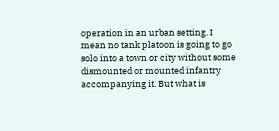operation in an urban setting. I mean no tank platoon is going to go solo into a town or city without some dismounted or mounted infantry accompanying it. But what is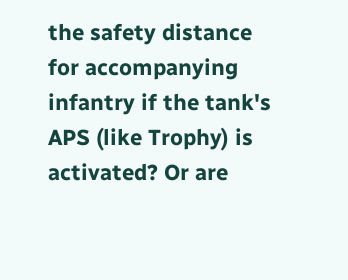the safety distance for accompanying infantry if the tank's APS (like Trophy) is activated? Or are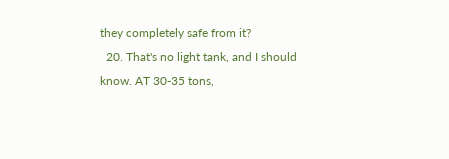they completely safe from it?
  20. That's no light tank, and I should know. AT 30-35 tons,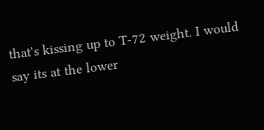that's kissing up to T-72 weight. I would say its at the lower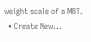weight scale of a MBT.
  • Create New...